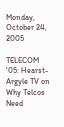Monday, October 24, 2005

TELECOM '05: Hearst-Argyle TV on Why Telcos Need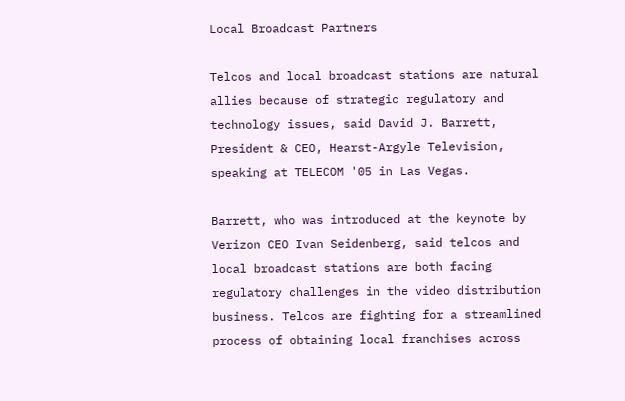Local Broadcast Partners

Telcos and local broadcast stations are natural allies because of strategic regulatory and technology issues, said David J. Barrett, President & CEO, Hearst-Argyle Television, speaking at TELECOM '05 in Las Vegas.

Barrett, who was introduced at the keynote by Verizon CEO Ivan Seidenberg, said telcos and local broadcast stations are both facing regulatory challenges in the video distribution business. Telcos are fighting for a streamlined process of obtaining local franchises across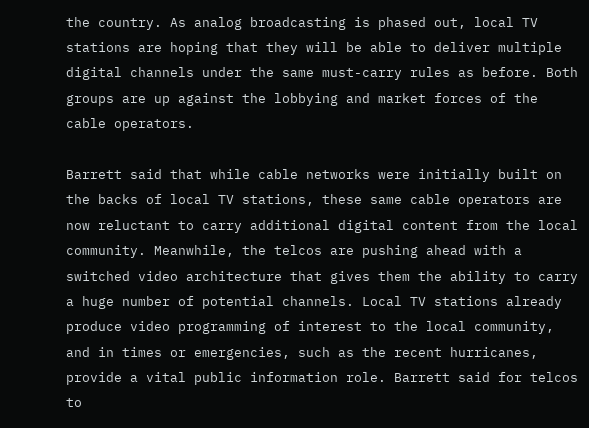the country. As analog broadcasting is phased out, local TV stations are hoping that they will be able to deliver multiple digital channels under the same must-carry rules as before. Both groups are up against the lobbying and market forces of the cable operators.

Barrett said that while cable networks were initially built on the backs of local TV stations, these same cable operators are now reluctant to carry additional digital content from the local community. Meanwhile, the telcos are pushing ahead with a switched video architecture that gives them the ability to carry a huge number of potential channels. Local TV stations already produce video programming of interest to the local community, and in times or emergencies, such as the recent hurricanes, provide a vital public information role. Barrett said for telcos to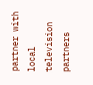partner with local television partners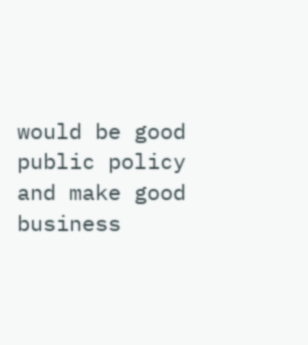would be good public policy and make good business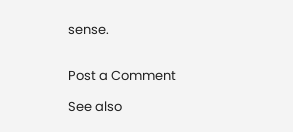sense.


Post a Comment

See also